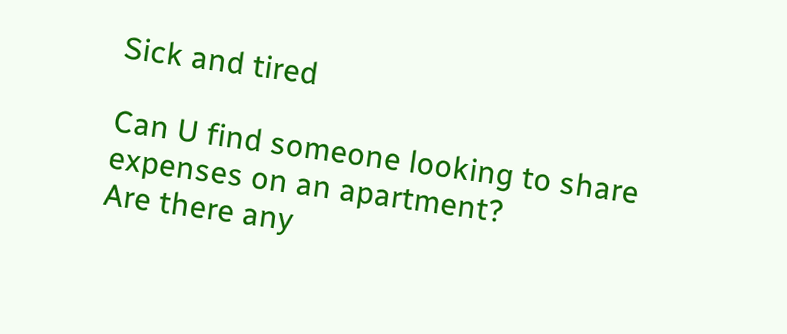Sick and tired

Can U find someone looking to share expenses on an apartment?
Are there any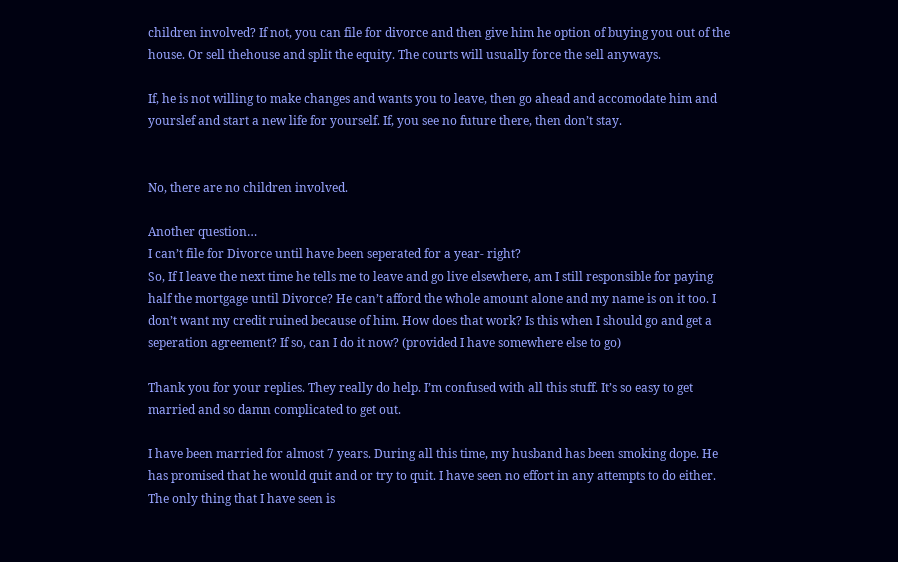children involved? If not, you can file for divorce and then give him he option of buying you out of the house. Or sell thehouse and split the equity. The courts will usually force the sell anyways.

If, he is not willing to make changes and wants you to leave, then go ahead and accomodate him and yourslef and start a new life for yourself. If, you see no future there, then don’t stay.


No, there are no children involved.

Another question…
I can’t file for Divorce until have been seperated for a year- right?
So, If I leave the next time he tells me to leave and go live elsewhere, am I still responsible for paying half the mortgage until Divorce? He can’t afford the whole amount alone and my name is on it too. I don’t want my credit ruined because of him. How does that work? Is this when I should go and get a seperation agreement? If so, can I do it now? (provided I have somewhere else to go)

Thank you for your replies. They really do help. I’m confused with all this stuff. It’s so easy to get married and so damn complicated to get out.

I have been married for almost 7 years. During all this time, my husband has been smoking dope. He has promised that he would quit and or try to quit. I have seen no effort in any attempts to do either. The only thing that I have seen is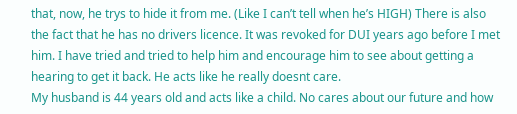that, now, he trys to hide it from me. (Like I can’t tell when he’s HIGH) There is also the fact that he has no drivers licence. It was revoked for DUI years ago before I met him. I have tried and tried to help him and encourage him to see about getting a hearing to get it back. He acts like he really doesnt care.
My husband is 44 years old and acts like a child. No cares about our future and how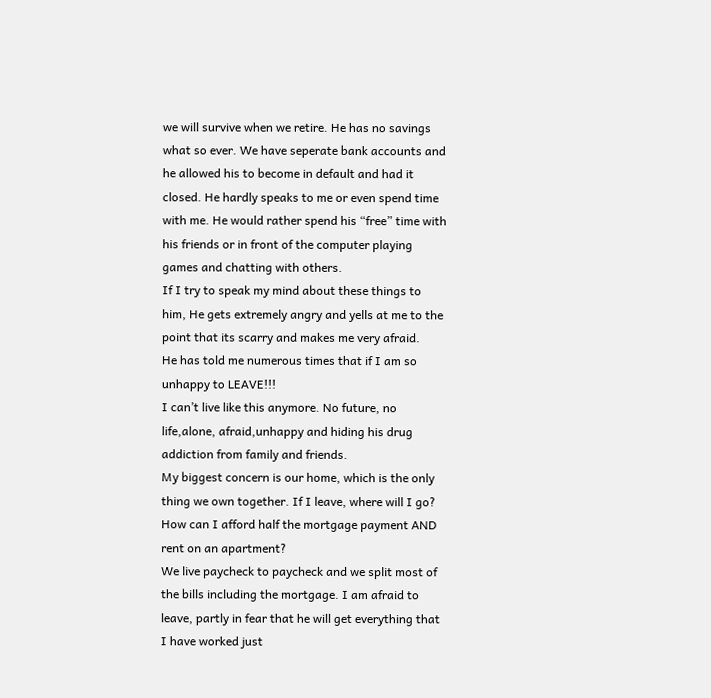we will survive when we retire. He has no savings what so ever. We have seperate bank accounts and he allowed his to become in default and had it closed. He hardly speaks to me or even spend time with me. He would rather spend his “free” time with his friends or in front of the computer playing games and chatting with others.
If I try to speak my mind about these things to him, He gets extremely angry and yells at me to the point that its scarry and makes me very afraid.
He has told me numerous times that if I am so unhappy to LEAVE!!!
I can’t live like this anymore. No future, no life,alone, afraid,unhappy and hiding his drug addiction from family and friends.
My biggest concern is our home, which is the only thing we own together. If I leave, where will I go? How can I afford half the mortgage payment AND rent on an apartment?
We live paycheck to paycheck and we split most of the bills including the mortgage. I am afraid to leave, partly in fear that he will get everything that I have worked just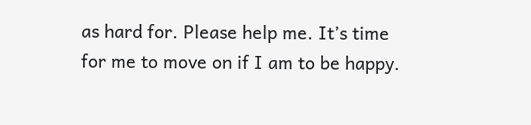as hard for. Please help me. It’s time for me to move on if I am to be happy.